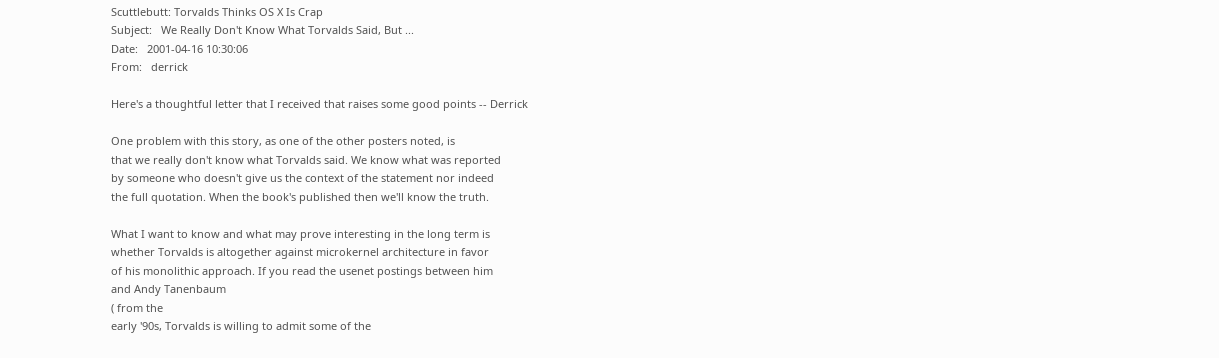Scuttlebutt: Torvalds Thinks OS X Is Crap
Subject:   We Really Don't Know What Torvalds Said, But ...
Date:   2001-04-16 10:30:06
From:   derrick

Here's a thoughtful letter that I received that raises some good points -- Derrick

One problem with this story, as one of the other posters noted, is
that we really don't know what Torvalds said. We know what was reported
by someone who doesn't give us the context of the statement nor indeed
the full quotation. When the book's published then we'll know the truth.

What I want to know and what may prove interesting in the long term is
whether Torvalds is altogether against microkernel architecture in favor
of his monolithic approach. If you read the usenet postings between him
and Andy Tanenbaum
( from the
early '90s, Torvalds is willing to admit some of the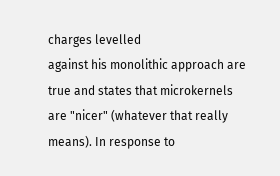charges levelled
against his monolithic approach are true and states that microkernels
are "nicer" (whatever that really means). In response to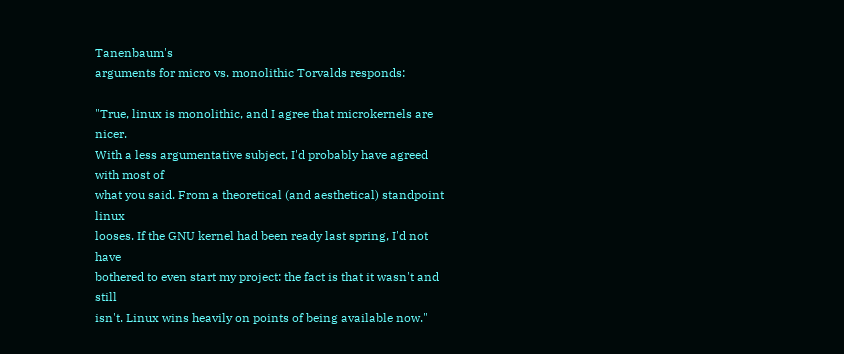Tanenbaum's
arguments for micro vs. monolithic Torvalds responds:

"True, linux is monolithic, and I agree that microkernels are nicer.
With a less argumentative subject, I'd probably have agreed with most of
what you said. From a theoretical (and aesthetical) standpoint linux
looses. If the GNU kernel had been ready last spring, I'd not have
bothered to even start my project: the fact is that it wasn't and still
isn't. Linux wins heavily on points of being available now."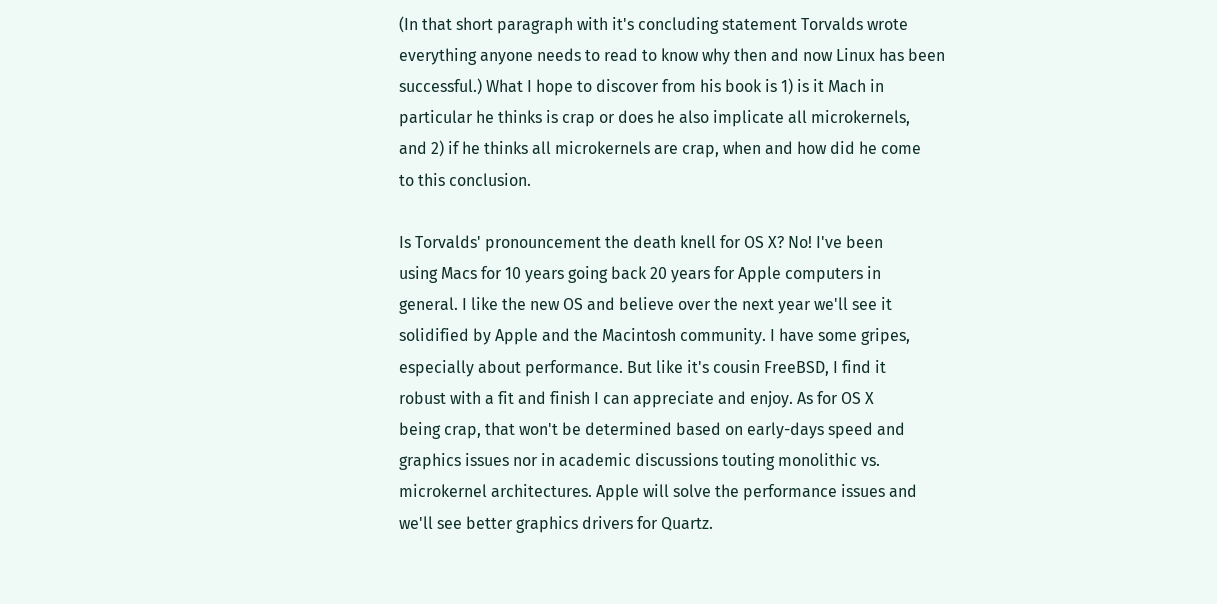(In that short paragraph with it's concluding statement Torvalds wrote
everything anyone needs to read to know why then and now Linux has been
successful.) What I hope to discover from his book is 1) is it Mach in
particular he thinks is crap or does he also implicate all microkernels,
and 2) if he thinks all microkernels are crap, when and how did he come
to this conclusion.

Is Torvalds' pronouncement the death knell for OS X? No! I've been
using Macs for 10 years going back 20 years for Apple computers in
general. I like the new OS and believe over the next year we'll see it
solidified by Apple and the Macintosh community. I have some gripes,
especially about performance. But like it's cousin FreeBSD, I find it
robust with a fit and finish I can appreciate and enjoy. As for OS X
being crap, that won't be determined based on early-days speed and
graphics issues nor in academic discussions touting monolithic vs.
microkernel architectures. Apple will solve the performance issues and
we'll see better graphics drivers for Quartz.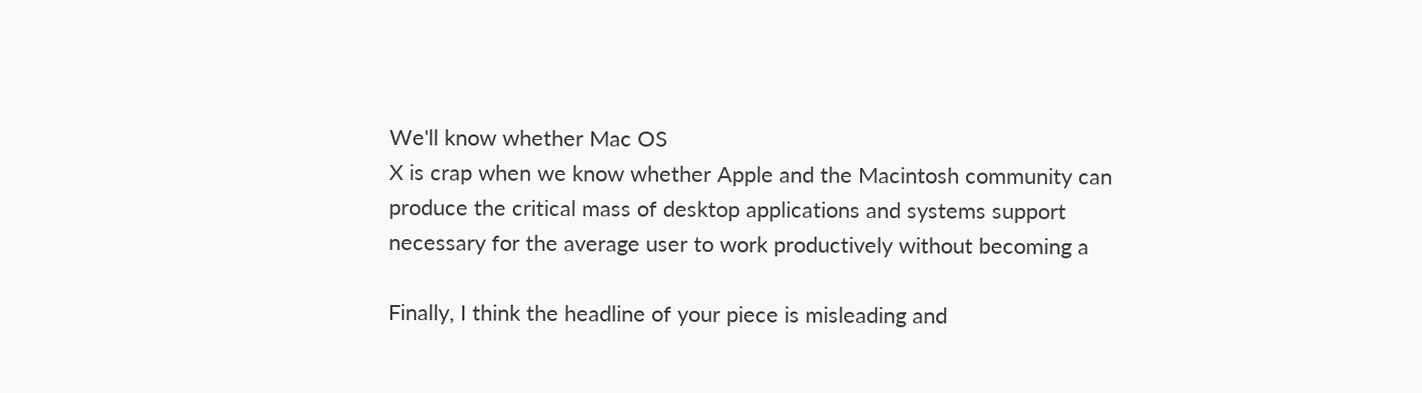We'll know whether Mac OS
X is crap when we know whether Apple and the Macintosh community can
produce the critical mass of desktop applications and systems support
necessary for the average user to work productively without becoming a

Finally, I think the headline of your piece is misleading and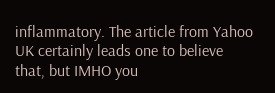inflammatory. The article from Yahoo UK certainly leads one to believe
that, but IMHO you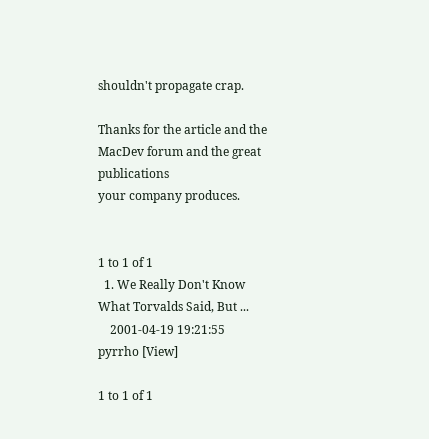shouldn't propagate crap.

Thanks for the article and the MacDev forum and the great publications
your company produces.


1 to 1 of 1
  1. We Really Don't Know What Torvalds Said, But ...
    2001-04-19 19:21:55  pyrrho [View]

1 to 1 of 1